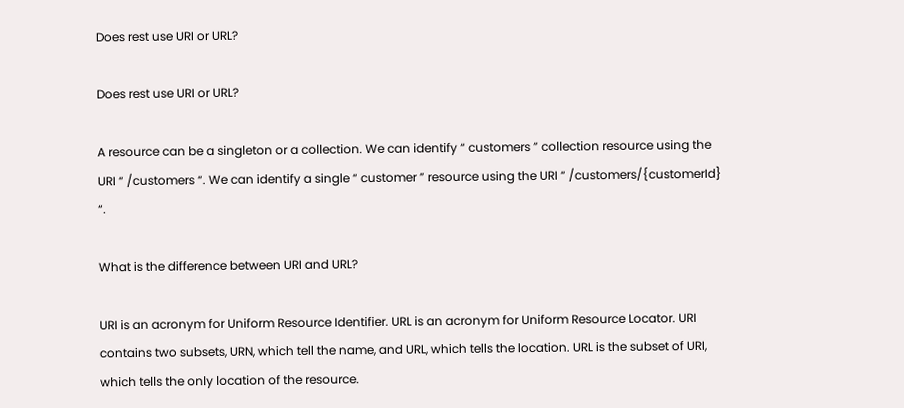Does rest use URI or URL?

Does rest use URI or URL?

A resource can be a singleton or a collection. We can identify “ customers ” collection resource using the URI “ /customers “. We can identify a single “ customer ” resource using the URI “ /customers/{customerId} “.

What is the difference between URI and URL?

URI is an acronym for Uniform Resource Identifier. URL is an acronym for Uniform Resource Locator. URI contains two subsets, URN, which tell the name, and URL, which tells the location. URL is the subset of URI, which tells the only location of the resource.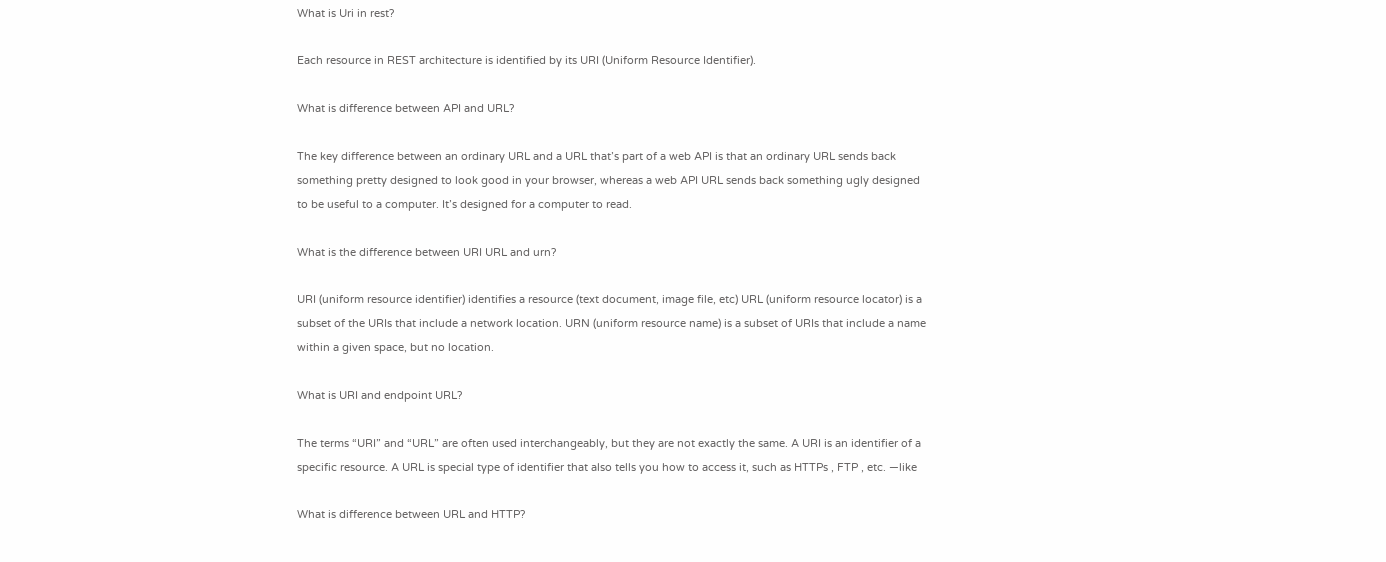What is Uri in rest?

Each resource in REST architecture is identified by its URI (Uniform Resource Identifier).

What is difference between API and URL?

The key difference between an ordinary URL and a URL that’s part of a web API is that an ordinary URL sends back something pretty designed to look good in your browser, whereas a web API URL sends back something ugly designed to be useful to a computer. It’s designed for a computer to read.

What is the difference between URI URL and urn?

URI (uniform resource identifier) identifies a resource (text document, image file, etc) URL (uniform resource locator) is a subset of the URIs that include a network location. URN (uniform resource name) is a subset of URIs that include a name within a given space, but no location.

What is URI and endpoint URL?

The terms “URI” and “URL” are often used interchangeably, but they are not exactly the same. A URI is an identifier of a specific resource. A URL is special type of identifier that also tells you how to access it, such as HTTPs , FTP , etc. —like

What is difference between URL and HTTP?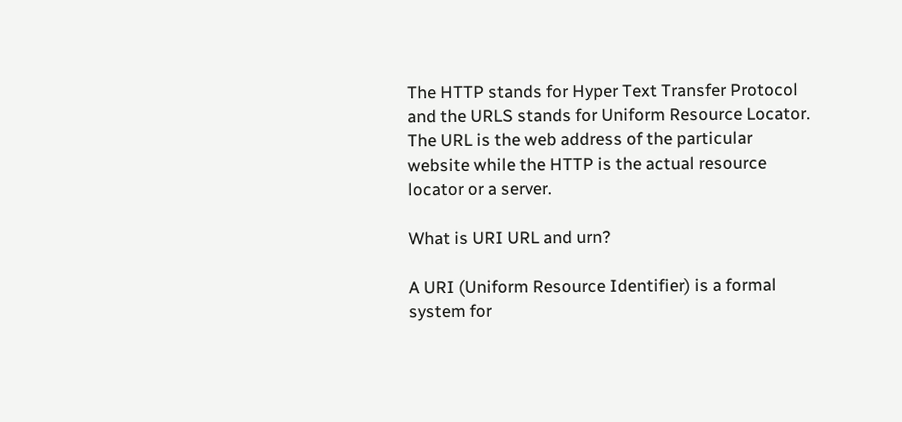The HTTP stands for Hyper Text Transfer Protocol and the URLS stands for Uniform Resource Locator. The URL is the web address of the particular website while the HTTP is the actual resource locator or a server.

What is URI URL and urn?

A URI (Uniform Resource Identifier) is a formal system for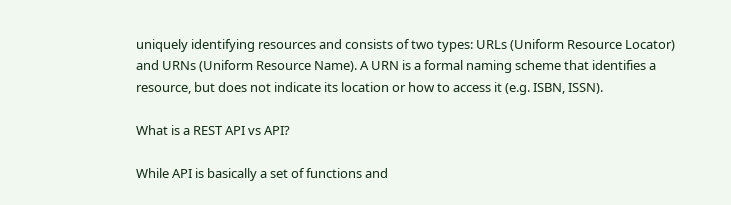uniquely identifying resources and consists of two types: URLs (Uniform Resource Locator) and URNs (Uniform Resource Name). A URN is a formal naming scheme that identifies a resource, but does not indicate its location or how to access it (e.g. ISBN, ISSN).

What is a REST API vs API?

While API is basically a set of functions and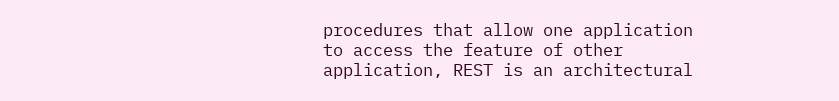procedures that allow one application to access the feature of other application, REST is an architectural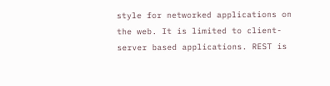style for networked applications on the web. It is limited to client-server based applications. REST is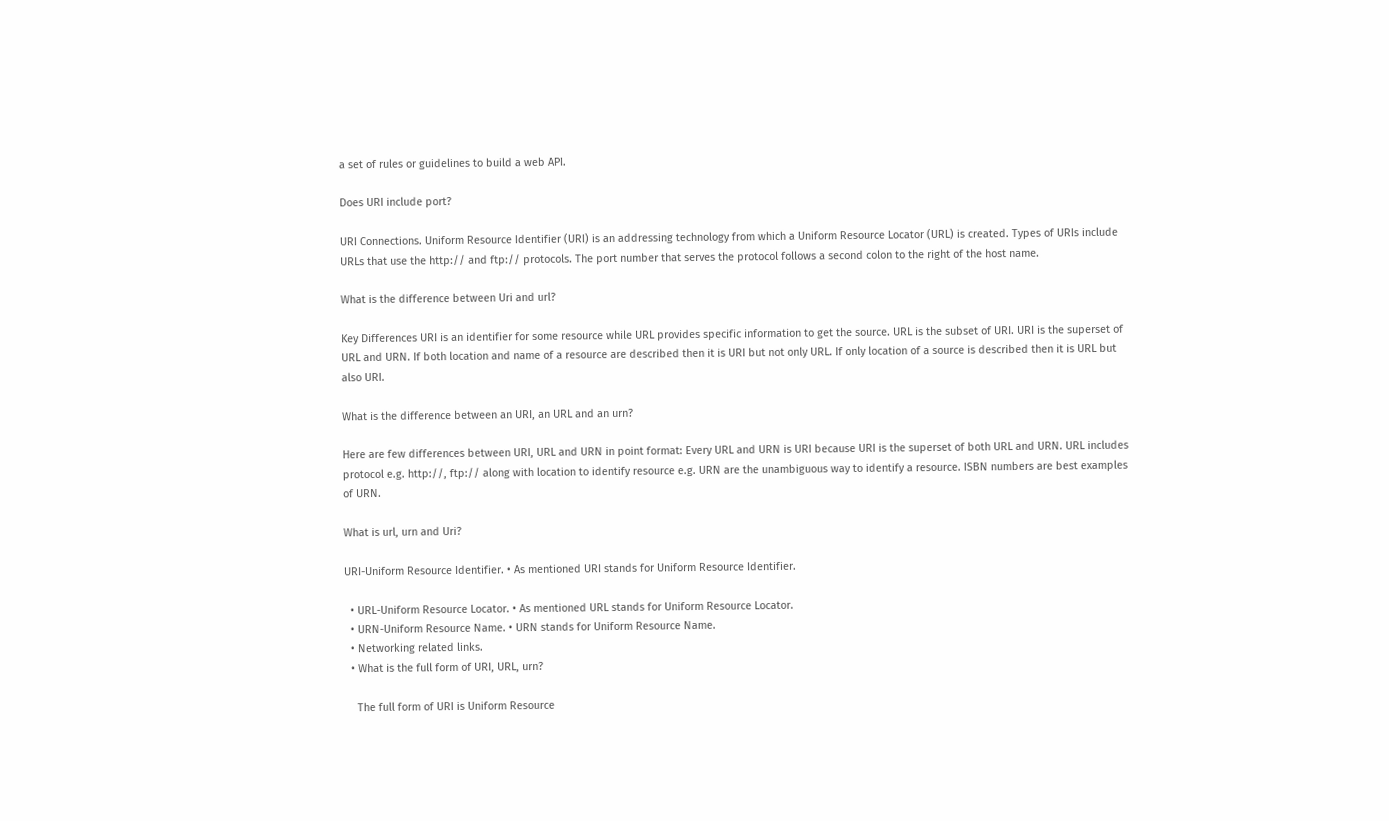a set of rules or guidelines to build a web API.

Does URI include port?

URI Connections. Uniform Resource Identifier (URI) is an addressing technology from which a Uniform Resource Locator (URL) is created. Types of URIs include URLs that use the http:// and ftp:// protocols. The port number that serves the protocol follows a second colon to the right of the host name.

What is the difference between Uri and url?

Key Differences URI is an identifier for some resource while URL provides specific information to get the source. URL is the subset of URI. URI is the superset of URL and URN. If both location and name of a resource are described then it is URI but not only URL. If only location of a source is described then it is URL but also URI.

What is the difference between an URI, an URL and an urn?

Here are few differences between URI, URL and URN in point format: Every URL and URN is URI because URI is the superset of both URL and URN. URL includes protocol e.g. http://, ftp:// along with location to identify resource e.g. URN are the unambiguous way to identify a resource. ISBN numbers are best examples of URN.

What is url, urn and Uri?

URI-Uniform Resource Identifier. • As mentioned URI stands for Uniform Resource Identifier.

  • URL-Uniform Resource Locator. • As mentioned URL stands for Uniform Resource Locator.
  • URN-Uniform Resource Name. • URN stands for Uniform Resource Name.
  • Networking related links.
  • What is the full form of URI, URL, urn?

    The full form of URI is Uniform Resource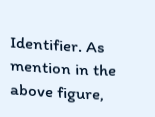Identifier. As mention in the above figure,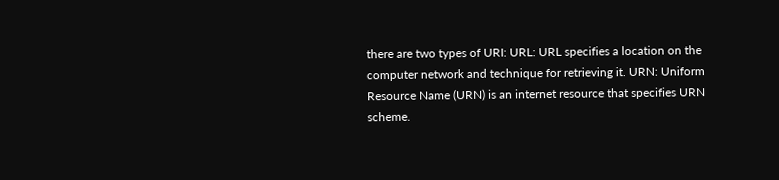there are two types of URI: URL: URL specifies a location on the computer network and technique for retrieving it. URN: Uniform Resource Name (URN) is an internet resource that specifies URN scheme.